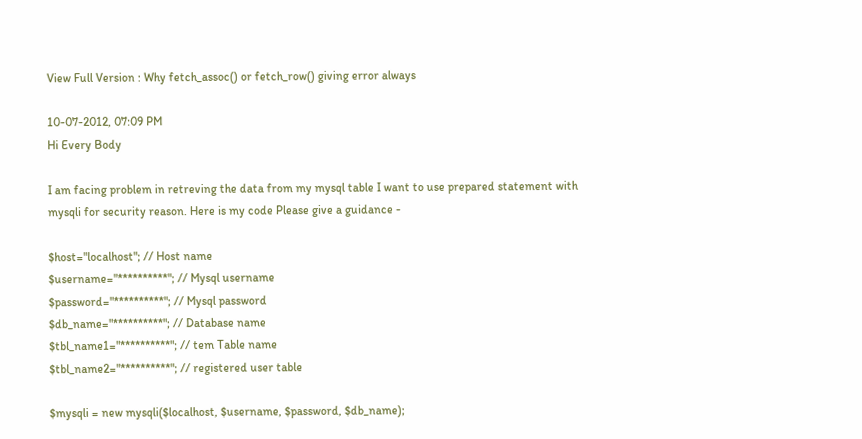View Full Version : Why fetch_assoc() or fetch_row() giving error always

10-07-2012, 07:09 PM
Hi Every Body

I am facing problem in retreving the data from my mysql table I want to use prepared statement with mysqli for security reason. Here is my code Please give a guidance -

$host="localhost"; // Host name
$username="**********"; // Mysql username
$password="**********"; // Mysql password
$db_name="**********"; // Database name
$tbl_name1="**********"; // tem Table name
$tbl_name2="**********"; // registered user table

$mysqli = new mysqli($localhost, $username, $password, $db_name);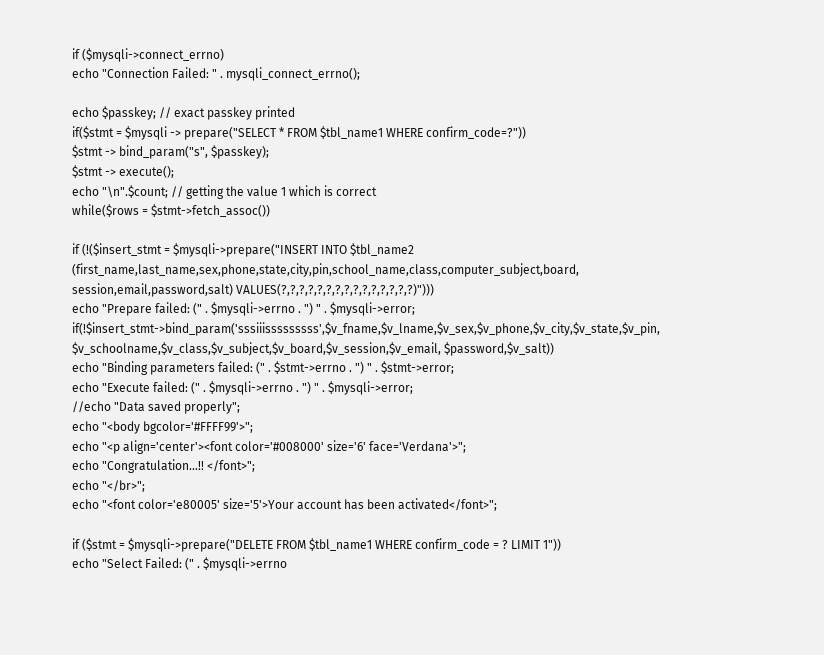if ($mysqli->connect_errno)
echo "Connection Failed: " . mysqli_connect_errno();

echo $passkey; // exact passkey printed
if($stmt = $mysqli -> prepare("SELECT * FROM $tbl_name1 WHERE confirm_code=?"))
$stmt -> bind_param("s", $passkey);
$stmt -> execute();
echo "\n".$count; // getting the value 1 which is correct
while($rows = $stmt->fetch_assoc())

if (!($insert_stmt = $mysqli->prepare("INSERT INTO $tbl_name2 (first_name,last_name,sex,phone,state,city,pin,school_name,class,computer_subject,board, session,email,password,salt) VALUES(?,?,?,?,?,?,?,?,?,?,?,?,?,?,?)")))
echo "Prepare failed: (" . $mysqli->errno . ") " . $mysqli->error;
if(!$insert_stmt->bind_param('sssiiisssssssss',$v_fname,$v_lname,$v_sex,$v_phone,$v_city,$v_state,$v_pin, $v_schoolname,$v_class,$v_subject,$v_board,$v_session,$v_email, $password,$v_salt))
echo "Binding parameters failed: (" . $stmt->errno . ") " . $stmt->error;
echo "Execute failed: (" . $mysqli->errno . ") " . $mysqli->error;
//echo "Data saved properly";
echo "<body bgcolor='#FFFF99'>";
echo "<p align='center'><font color='#008000' size='6' face='Verdana'>";
echo "Congratulation...!! </font>";
echo "</br>";
echo "<font color='e80005' size='5'>Your account has been activated</font>";

if ($stmt = $mysqli->prepare("DELETE FROM $tbl_name1 WHERE confirm_code = ? LIMIT 1"))
echo "Select Failed: (" . $mysqli->errno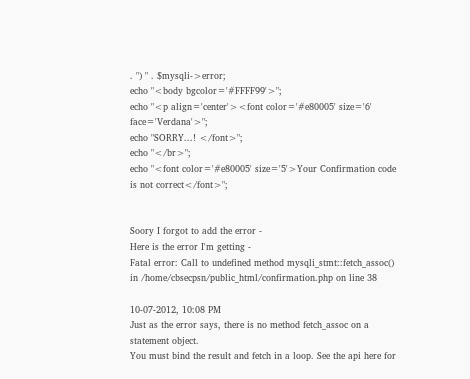. ") " . $mysqli->error;
echo "<body bgcolor='#FFFF99'>";
echo "<p align='center'><font color='#e80005' size='6' face='Verdana'>";
echo "SORRY...! </font>";
echo "</br>";
echo "<font color='#e80005' size='5'>Your Confirmation code is not correct</font>";


Soory I forgot to add the error -
Here is the error I'm getting -
Fatal error: Call to undefined method mysqli_stmt::fetch_assoc() in /home/cbsecpsn/public_html/confirmation.php on line 38

10-07-2012, 10:08 PM
Just as the error says, there is no method fetch_assoc on a statement object.
You must bind the result and fetch in a loop. See the api here for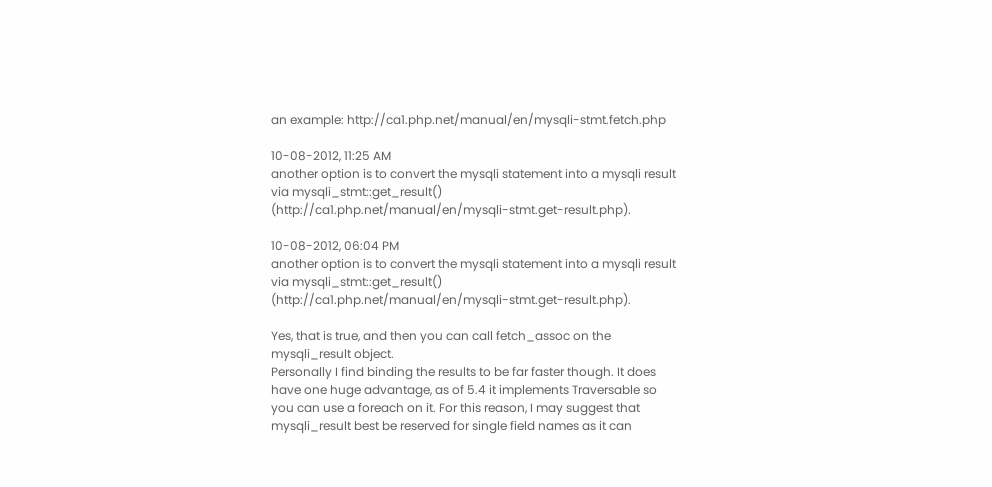an example: http://ca1.php.net/manual/en/mysqli-stmt.fetch.php

10-08-2012, 11:25 AM
another option is to convert the mysqli statement into a mysqli result via mysqli_stmt::get_result() (http://ca1.php.net/manual/en/mysqli-stmt.get-result.php).

10-08-2012, 06:04 PM
another option is to convert the mysqli statement into a mysqli result via mysqli_stmt::get_result() (http://ca1.php.net/manual/en/mysqli-stmt.get-result.php).

Yes, that is true, and then you can call fetch_assoc on the mysqli_result object.
Personally I find binding the results to be far faster though. It does have one huge advantage, as of 5.4 it implements Traversable so you can use a foreach on it. For this reason, I may suggest that mysqli_result best be reserved for single field names as it can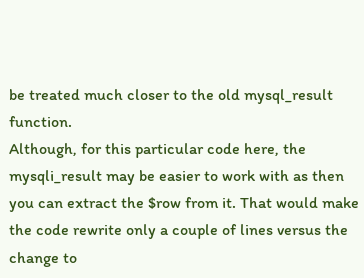be treated much closer to the old mysql_result function.
Although, for this particular code here, the mysqli_result may be easier to work with as then you can extract the $row from it. That would make the code rewrite only a couple of lines versus the change to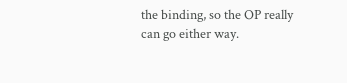the binding, so the OP really can go either way.